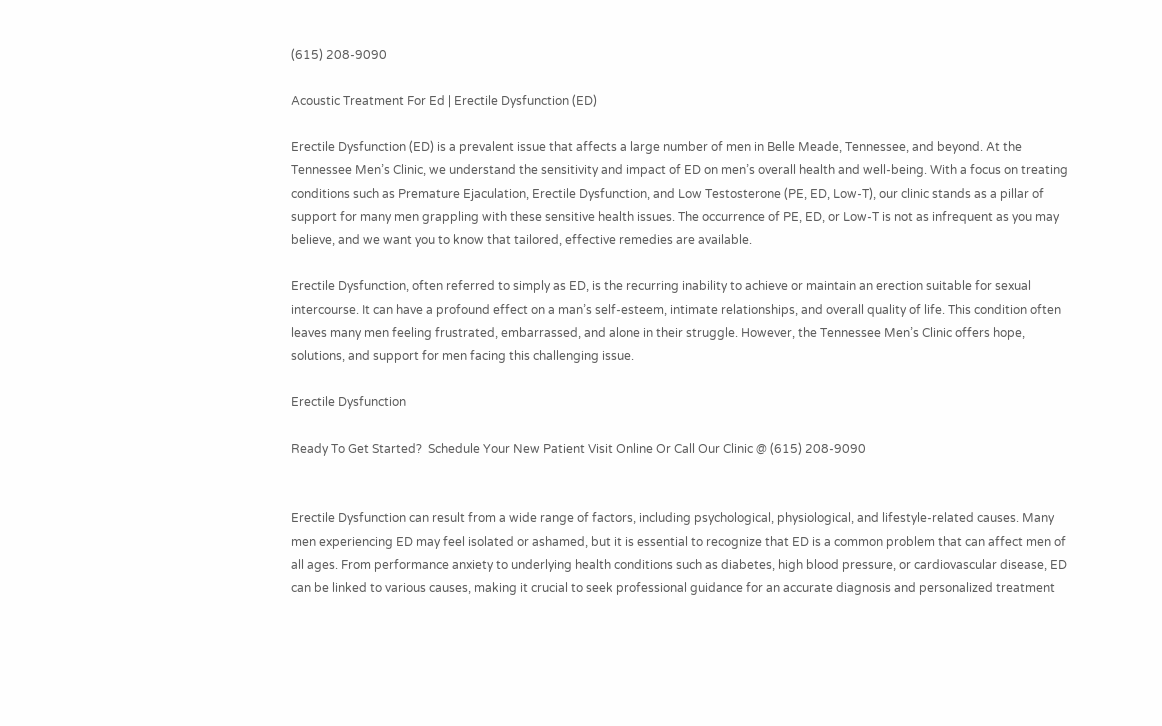(615) 208-9090

Acoustic Treatment For Ed | Erectile Dysfunction (ED)

Erectile Dysfunction (ED) is a prevalent issue that affects a large number of men in Belle Meade, Tennessee, and beyond. At the Tennessee Men’s Clinic, we understand the sensitivity and impact of ED on men’s overall health and well-being. With a focus on treating conditions such as Premature Ejaculation, Erectile Dysfunction, and Low Testosterone (PE, ED, Low-T), our clinic stands as a pillar of support for many men grappling with these sensitive health issues. The occurrence of PE, ED, or Low-T is not as infrequent as you may believe, and we want you to know that tailored, effective remedies are available.

Erectile Dysfunction, often referred to simply as ED, is the recurring inability to achieve or maintain an erection suitable for sexual intercourse. It can have a profound effect on a man’s self-esteem, intimate relationships, and overall quality of life. This condition often leaves many men feeling frustrated, embarrassed, and alone in their struggle. However, the Tennessee Men’s Clinic offers hope, solutions, and support for men facing this challenging issue.

Erectile Dysfunction

Ready To Get Started?  Schedule Your New Patient Visit Online Or Call Our Clinic @ (615) 208-9090


Erectile Dysfunction can result from a wide range of factors, including psychological, physiological, and lifestyle-related causes. Many men experiencing ED may feel isolated or ashamed, but it is essential to recognize that ED is a common problem that can affect men of all ages. From performance anxiety to underlying health conditions such as diabetes, high blood pressure, or cardiovascular disease, ED can be linked to various causes, making it crucial to seek professional guidance for an accurate diagnosis and personalized treatment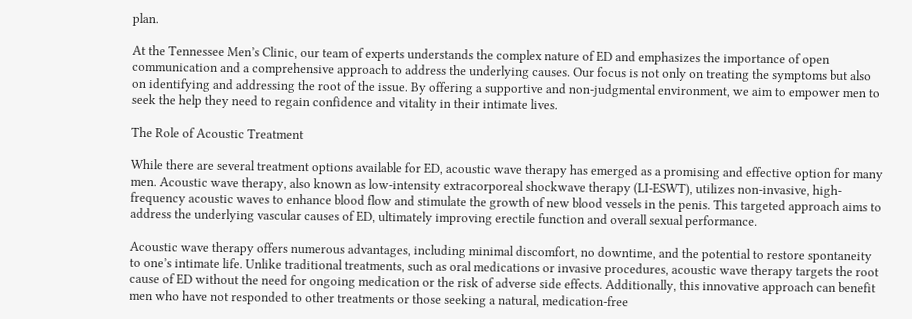plan.

At the Tennessee Men’s Clinic, our team of experts understands the complex nature of ED and emphasizes the importance of open communication and a comprehensive approach to address the underlying causes. Our focus is not only on treating the symptoms but also on identifying and addressing the root of the issue. By offering a supportive and non-judgmental environment, we aim to empower men to seek the help they need to regain confidence and vitality in their intimate lives.

The Role of Acoustic Treatment

While there are several treatment options available for ED, acoustic wave therapy has emerged as a promising and effective option for many men. Acoustic wave therapy, also known as low-intensity extracorporeal shockwave therapy (LI-ESWT), utilizes non-invasive, high-frequency acoustic waves to enhance blood flow and stimulate the growth of new blood vessels in the penis. This targeted approach aims to address the underlying vascular causes of ED, ultimately improving erectile function and overall sexual performance.

Acoustic wave therapy offers numerous advantages, including minimal discomfort, no downtime, and the potential to restore spontaneity to one’s intimate life. Unlike traditional treatments, such as oral medications or invasive procedures, acoustic wave therapy targets the root cause of ED without the need for ongoing medication or the risk of adverse side effects. Additionally, this innovative approach can benefit men who have not responded to other treatments or those seeking a natural, medication-free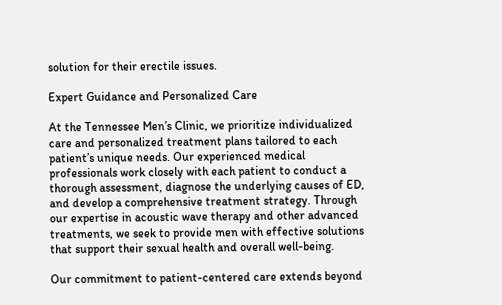solution for their erectile issues.

Expert Guidance and Personalized Care

At the Tennessee Men’s Clinic, we prioritize individualized care and personalized treatment plans tailored to each patient’s unique needs. Our experienced medical professionals work closely with each patient to conduct a thorough assessment, diagnose the underlying causes of ED, and develop a comprehensive treatment strategy. Through our expertise in acoustic wave therapy and other advanced treatments, we seek to provide men with effective solutions that support their sexual health and overall well-being.

Our commitment to patient-centered care extends beyond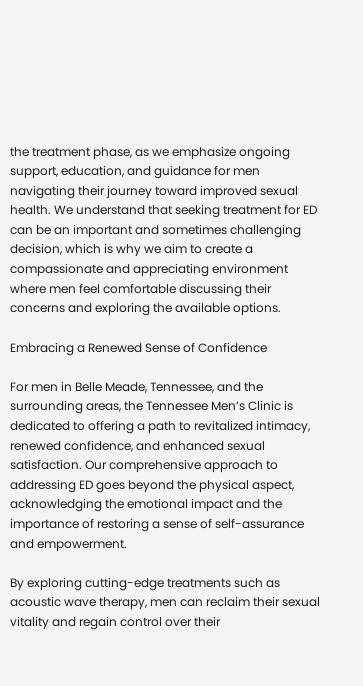the treatment phase, as we emphasize ongoing support, education, and guidance for men navigating their journey toward improved sexual health. We understand that seeking treatment for ED can be an important and sometimes challenging decision, which is why we aim to create a compassionate and appreciating environment where men feel comfortable discussing their concerns and exploring the available options.

Embracing a Renewed Sense of Confidence

For men in Belle Meade, Tennessee, and the surrounding areas, the Tennessee Men’s Clinic is dedicated to offering a path to revitalized intimacy, renewed confidence, and enhanced sexual satisfaction. Our comprehensive approach to addressing ED goes beyond the physical aspect, acknowledging the emotional impact and the importance of restoring a sense of self-assurance and empowerment.

By exploring cutting-edge treatments such as acoustic wave therapy, men can reclaim their sexual vitality and regain control over their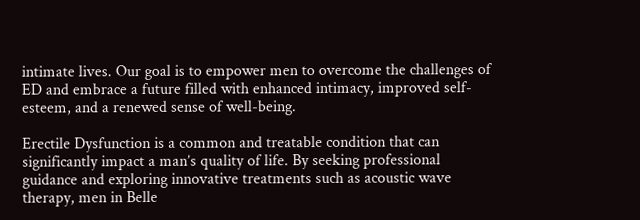intimate lives. Our goal is to empower men to overcome the challenges of ED and embrace a future filled with enhanced intimacy, improved self-esteem, and a renewed sense of well-being.

Erectile Dysfunction is a common and treatable condition that can significantly impact a man’s quality of life. By seeking professional guidance and exploring innovative treatments such as acoustic wave therapy, men in Belle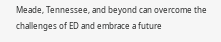Meade, Tennessee, and beyond can overcome the challenges of ED and embrace a future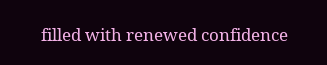filled with renewed confidence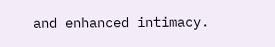and enhanced intimacy.